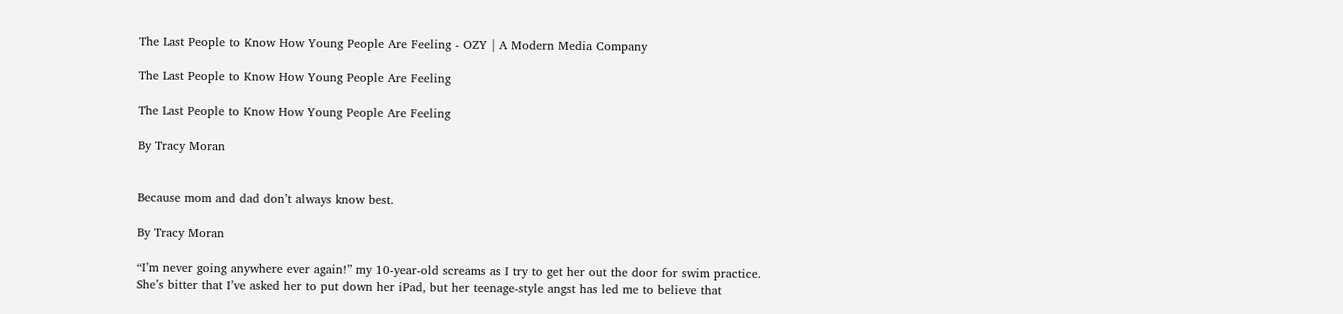The Last People to Know How Young People Are Feeling - OZY | A Modern Media Company

The Last People to Know How Young People Are Feeling

The Last People to Know How Young People Are Feeling

By Tracy Moran


Because mom and dad don’t always know best.

By Tracy Moran

“I’m never going anywhere ever again!” my 10-year-old screams as I try to get her out the door for swim practice. She’s bitter that I’ve asked her to put down her iPad, but her teenage-style angst has led me to believe that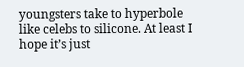youngsters take to hyperbole like celebs to silicone. At least I hope it’s just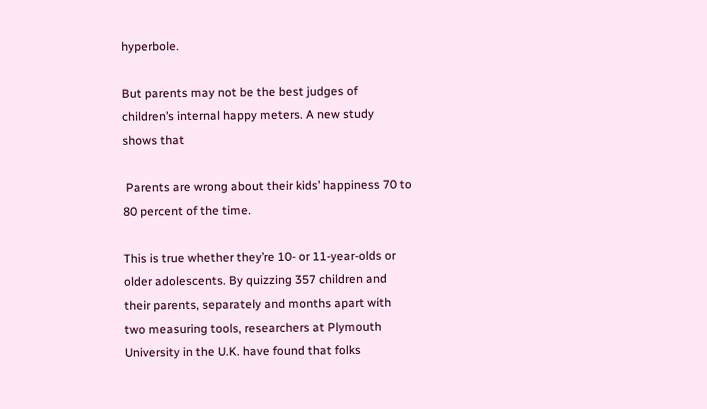hyperbole.

But parents may not be the best judges of children’s internal happy meters. A new study shows that

 Parents are wrong about their kids’ happiness 70 to 80 percent of the time.

This is true whether they’re 10- or 11-year-olds or older adolescents. By quizzing 357 children and their parents, separately and months apart with two measuring tools, researchers at Plymouth University in the U.K. have found that folks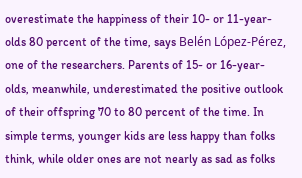overestimate the happiness of their 10- or 11-year-olds 80 percent of the time, says Belén López-Pérez, one of the researchers. Parents of 15- or 16-year-olds, meanwhile, underestimated the positive outlook of their offspring 70 to 80 percent of the time. In simple terms, younger kids are less happy than folks think, while older ones are not nearly as sad as folks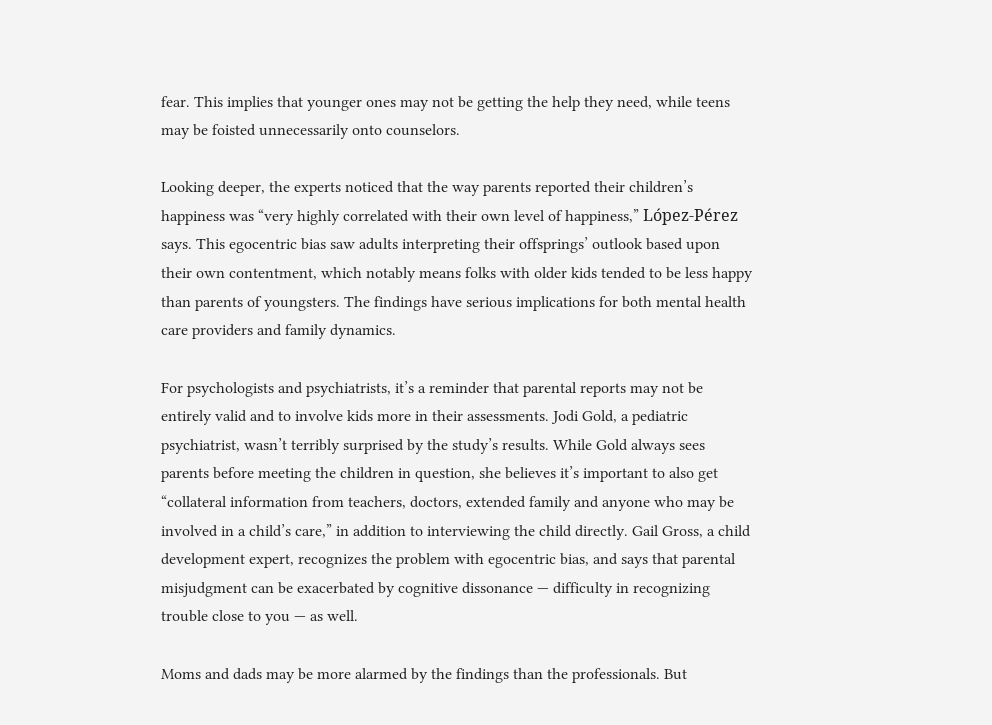fear. This implies that younger ones may not be getting the help they need, while teens may be foisted unnecessarily onto counselors.

Looking deeper, the experts noticed that the way parents reported their children’s happiness was “very highly correlated with their own level of happiness,” López-Pérez says. This egocentric bias saw adults interpreting their offsprings’ outlook based upon their own contentment, which notably means folks with older kids tended to be less happy than parents of youngsters. The findings have serious implications for both mental health care providers and family dynamics.

For psychologists and psychiatrists, it’s a reminder that parental reports may not be entirely valid and to involve kids more in their assessments. Jodi Gold, a pediatric psychiatrist, wasn’t terribly surprised by the study’s results. While Gold always sees parents before meeting the children in question, she believes it’s important to also get “collateral information from teachers, doctors, extended family and anyone who may be involved in a child’s care,” in addition to interviewing the child directly. Gail Gross, a child development expert, recognizes the problem with egocentric bias, and says that parental misjudgment can be exacerbated by cognitive dissonance — difficulty in recognizing trouble close to you — as well.

Moms and dads may be more alarmed by the findings than the professionals. But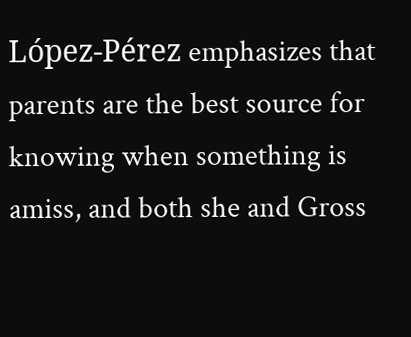López-Pérez emphasizes that parents are the best source for knowing when something is amiss, and both she and Gross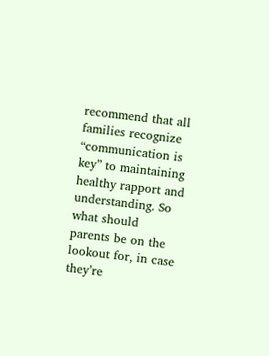recommend that all families recognize “communication is key” to maintaining healthy rapport and understanding. So what should parents be on the lookout for, in case they’re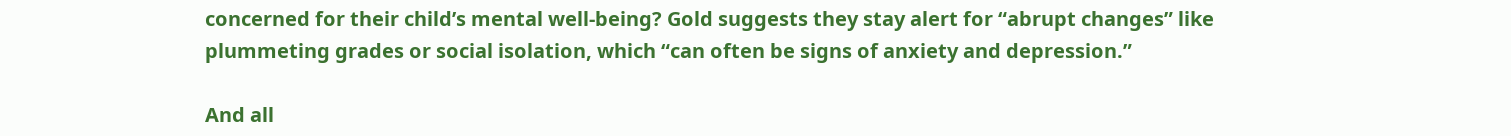concerned for their child’s mental well-being? Gold suggests they stay alert for “abrupt changes” like plummeting grades or social isolation, which “can often be signs of anxiety and depression.”

And all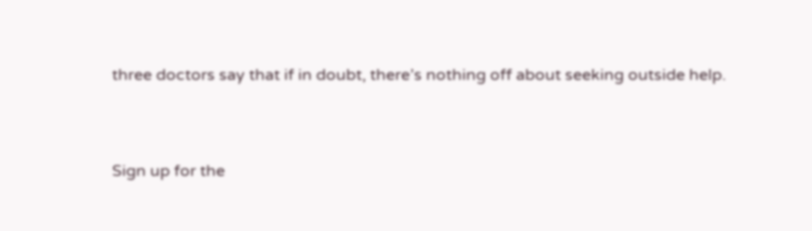three doctors say that if in doubt, there’s nothing off about seeking outside help.


Sign up for the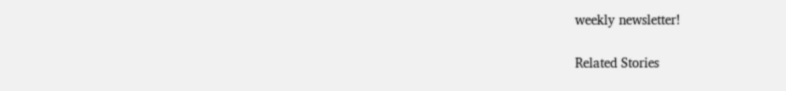weekly newsletter!

Related Stories